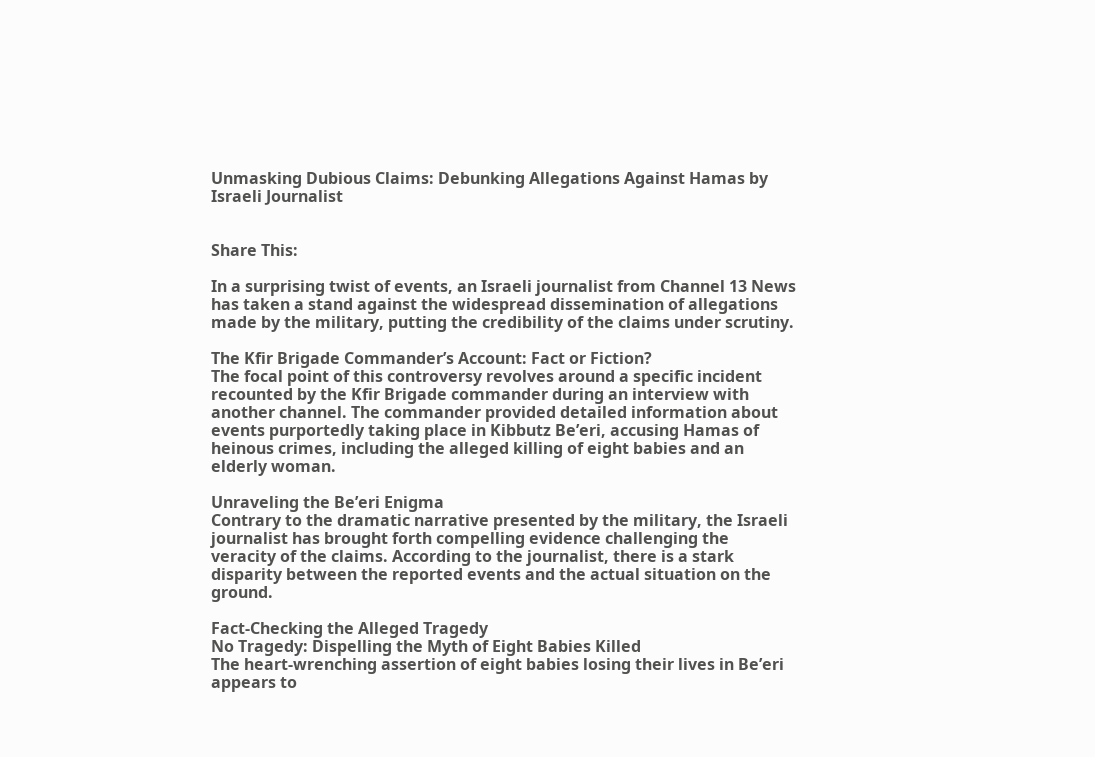Unmasking Dubious Claims: Debunking Allegations Against Hamas by Israeli Journalist


Share This:

In a surprising twist of events, an Israeli journalist from Channel 13 News has taken a stand against the widespread dissemination of allegations made by the military, putting the credibility of the claims under scrutiny.

The Kfir Brigade Commander’s Account: Fact or Fiction?
The focal point of this controversy revolves around a specific incident recounted by the Kfir Brigade commander during an interview with another channel. The commander provided detailed information about events purportedly taking place in Kibbutz Be’eri, accusing Hamas of heinous crimes, including the alleged killing of eight babies and an elderly woman.

Unraveling the Be’eri Enigma
Contrary to the dramatic narrative presented by the military, the Israeli journalist has brought forth compelling evidence challenging the veracity of the claims. According to the journalist, there is a stark disparity between the reported events and the actual situation on the ground.

Fact-Checking the Alleged Tragedy
No Tragedy: Dispelling the Myth of Eight Babies Killed
The heart-wrenching assertion of eight babies losing their lives in Be’eri appears to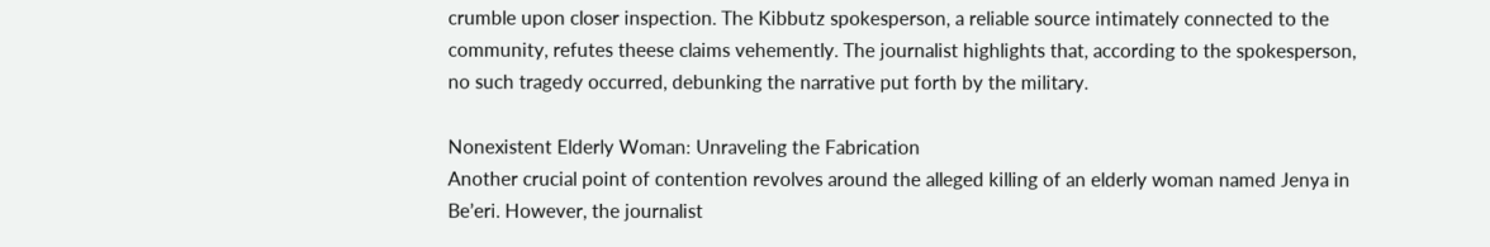crumble upon closer inspection. The Kibbutz spokesperson, a reliable source intimately connected to the community, refutes theese claims vehemently. The journalist highlights that, according to the spokesperson, no such tragedy occurred, debunking the narrative put forth by the military.

Nonexistent Elderly Woman: Unraveling the Fabrication
Another crucial point of contention revolves around the alleged killing of an elderly woman named Jenya in Be’eri. However, the journalist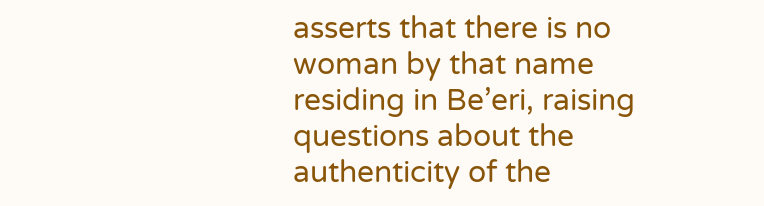asserts that there is no woman by that name residing in Be’eri, raising questions about the authenticity of the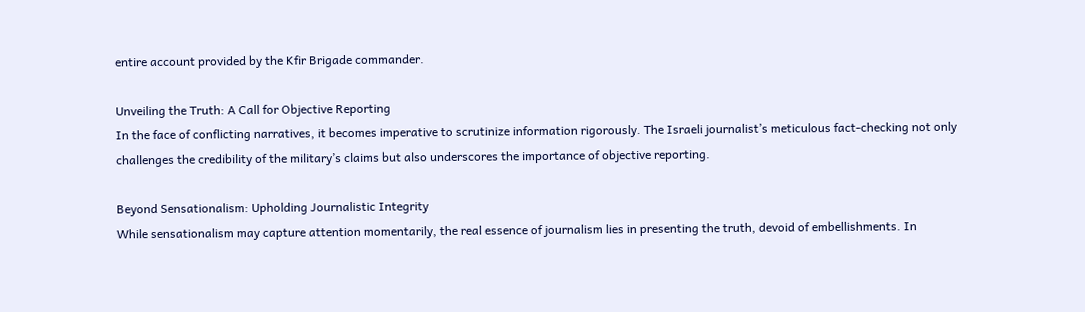entire account provided by the Kfir Brigade commander.

Unveiling the Truth: A Call for Objective Reporting
In the face of conflicting narratives, it becomes imperative to scrutinize information rigorously. The Israeli journalist’s meticulous fact-checking not only challenges the credibility of the military’s claims but also underscores the importance of objective reporting.

Beyond Sensationalism: Upholding Journalistic Integrity
While sensationalism may capture attention momentarily, the real essence of journalism lies in presenting the truth, devoid of embellishments. In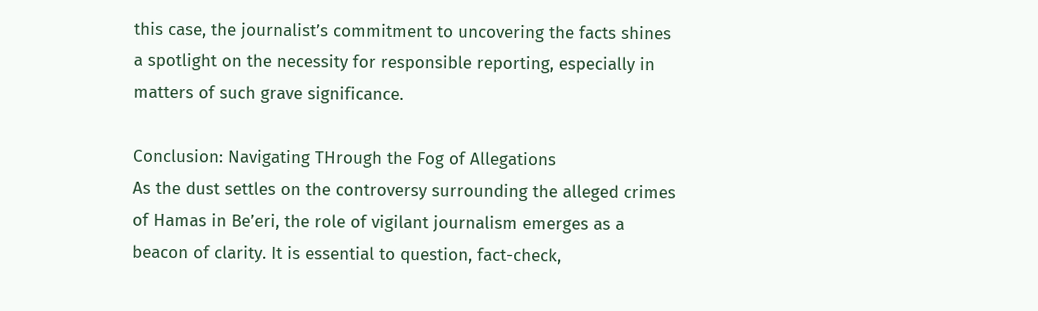this case, the journalist’s commitment to uncovering the facts shines a spotlight on the necessity for responsible reporting, especially in matters of such grave significance.

Conclusion: Navigating THrough the Fog of Allegations
As the dust settles on the controversy surrounding the alleged crimes of Hamas in Be’eri, the role of vigilant journalism emerges as a beacon of clarity. It is essential to question, fact-check,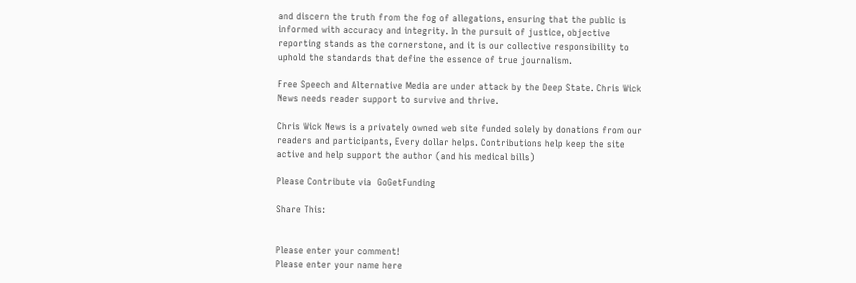and discern the truth from the fog of allegations, ensuring that the public is informed with accuracy and integrity. In the pursuit of justice, objective reporting stands as the cornerstone, and it is our collective responsibility to uphold the standards that define the essence of true journalism.

Free Speech and Alternative Media are under attack by the Deep State. Chris Wick News needs reader support to survive and thrive.

Chris Wick News is a privately owned web site funded solely by donations from our readers and participants, Every dollar helps. Contributions help keep the site active and help support the author (and his medical bills)

Please Contribute via  GoGetFunding

Share This:


Please enter your comment!
Please enter your name here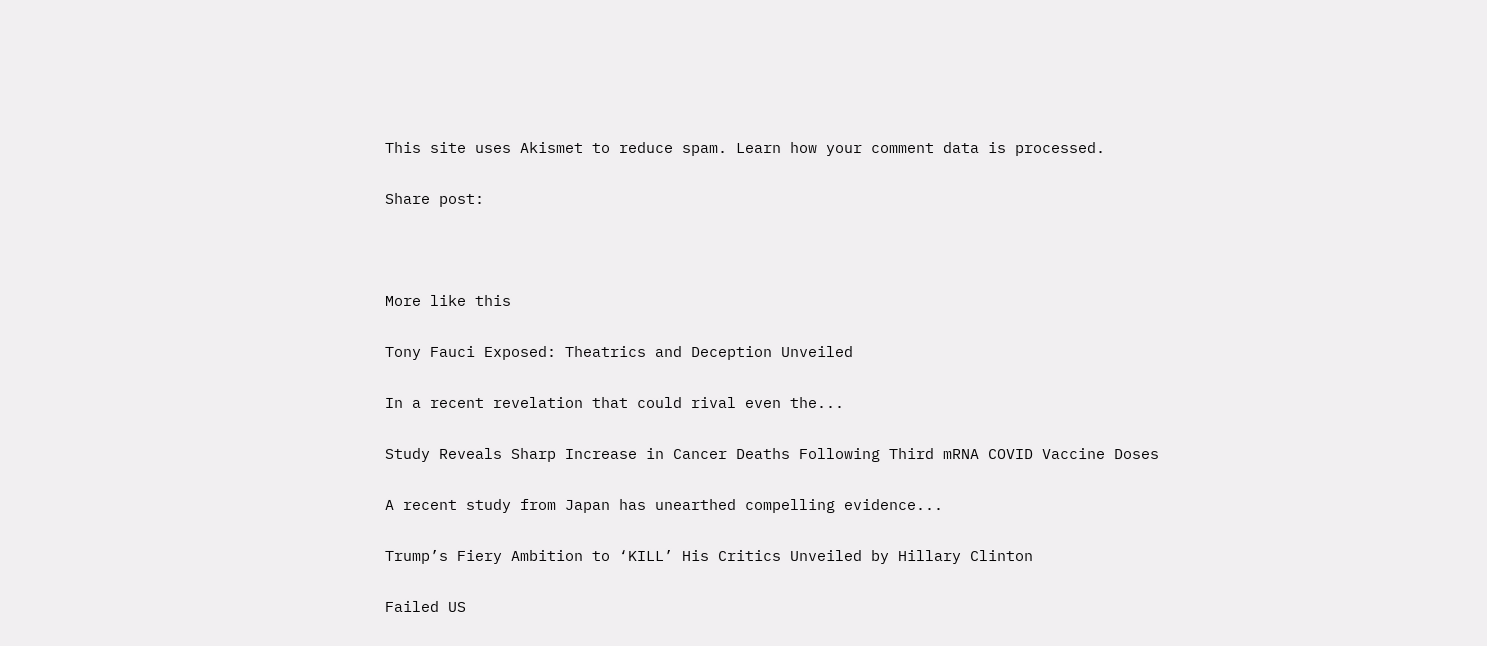This site uses Akismet to reduce spam. Learn how your comment data is processed.

Share post:



More like this

Tony Fauci Exposed: Theatrics and Deception Unveiled

In a recent revelation that could rival even the...

Study Reveals Sharp Increase in Cancer Deaths Following Third mRNA COVID Vaccine Doses

A recent study from Japan has unearthed compelling evidence...

Trump’s Fiery Ambition to ‘KILL’ His Critics Unveiled by Hillary Clinton

Failed US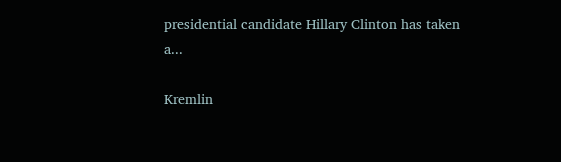presidential candidate Hillary Clinton has taken a...

Kremlin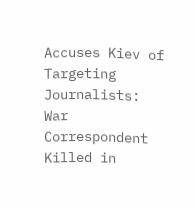Accuses Kiev of Targeting Journalists: War Correspondent Killed in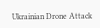Ukrainian Drone Attack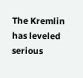The Kremlin has leveled serious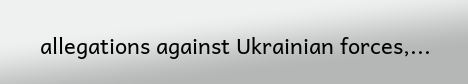allegations against Ukrainian forces,...